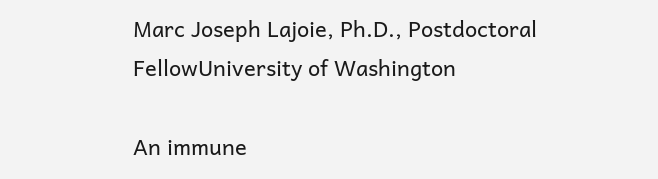Marc Joseph Lajoie, Ph.D., Postdoctoral FellowUniversity of Washington

An immune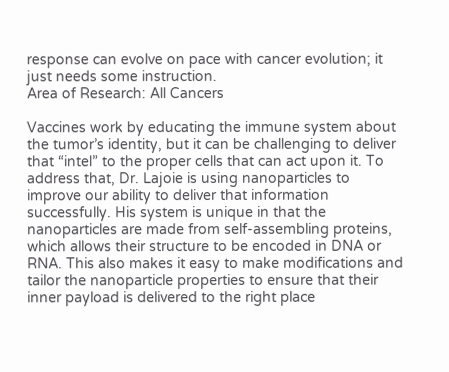response can evolve on pace with cancer evolution; it just needs some instruction.
Area of Research: All Cancers

Vaccines work by educating the immune system about the tumor’s identity, but it can be challenging to deliver that “intel” to the proper cells that can act upon it. To address that, Dr. Lajoie is using nanoparticles to improve our ability to deliver that information successfully. His system is unique in that the nanoparticles are made from self-assembling proteins, which allows their structure to be encoded in DNA or RNA. This also makes it easy to make modifications and tailor the nanoparticle properties to ensure that their inner payload is delivered to the right place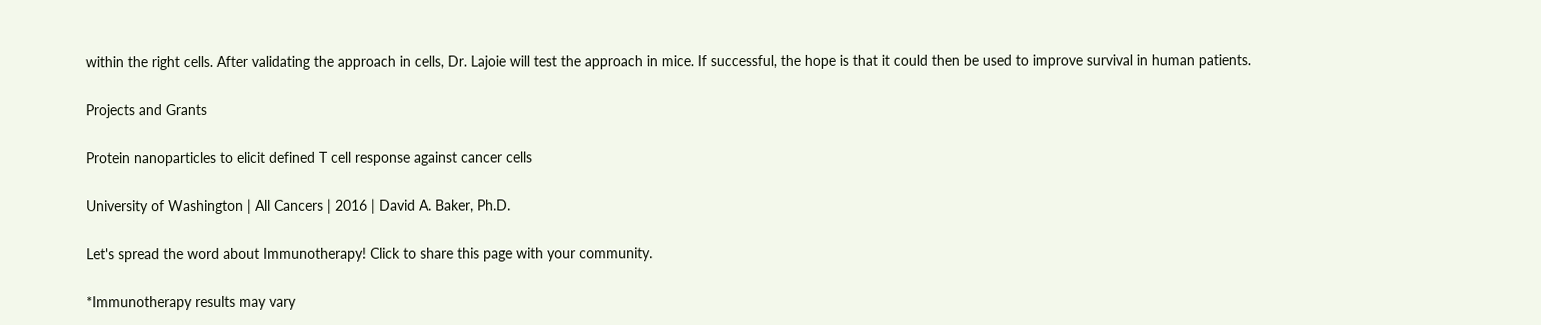within the right cells. After validating the approach in cells, Dr. Lajoie will test the approach in mice. If successful, the hope is that it could then be used to improve survival in human patients.

Projects and Grants

Protein nanoparticles to elicit defined T cell response against cancer cells

University of Washington | All Cancers | 2016 | David A. Baker, Ph.D.

Let's spread the word about Immunotherapy! Click to share this page with your community.

*Immunotherapy results may vary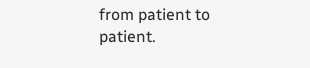from patient to patient.